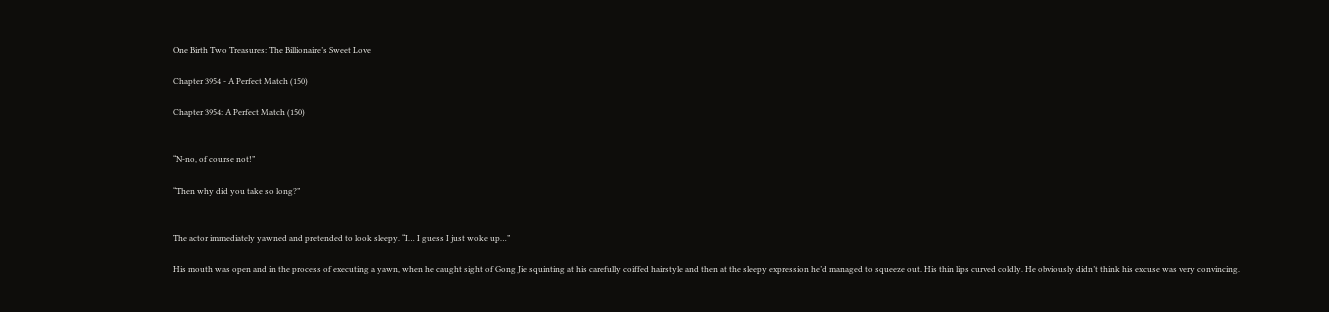One Birth Two Treasures: The Billionaire’s Sweet Love

Chapter 3954 - A Perfect Match (150)

Chapter 3954: A Perfect Match (150)


“N-no, of course not!”

“Then why did you take so long?”


The actor immediately yawned and pretended to look sleepy. “I… I guess I just woke up…”

His mouth was open and in the process of executing a yawn, when he caught sight of Gong Jie squinting at his carefully coiffed hairstyle and then at the sleepy expression he’d managed to squeeze out. His thin lips curved coldly. He obviously didn’t think his excuse was very convincing.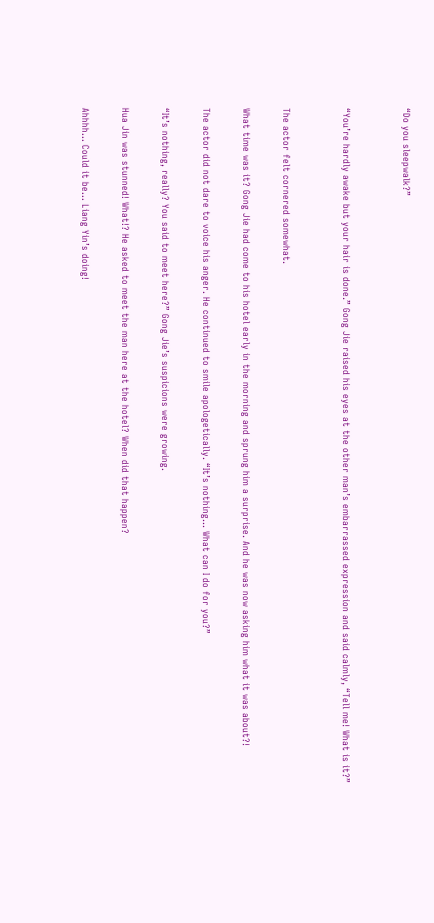“Do you sleepwalk?”


“You’re hardly awake but your hair is done.” Gong Jie raised his eyes at the other man’s embarrassed expression and said calmly, “Tell me! What is it?”


The actor felt cornered somewhat.

What time was it? Gong Jie had come to his hotel early in the morning and sprung him a surprise. And he was now asking him what it was about?!

The actor did not dare to voice his anger. He continued to smile apologetically. “It’s nothing… What can I do for you?”

“It’s nothing, really? You said to meet here?” Gong Jie’s suspicions were growing.

Hua Jin was stunned! What!? He asked to meet the man here at the hotel? When did that happen?

Ahhhh… Could it be… Liang Yin’s doing!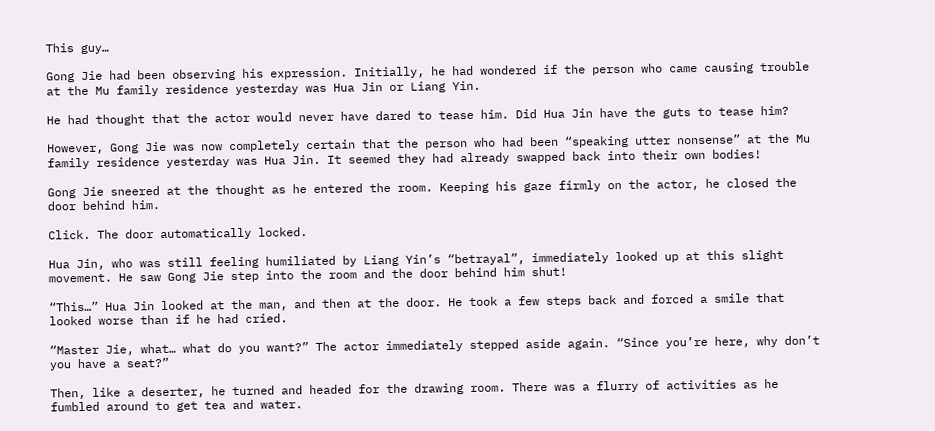This guy…

Gong Jie had been observing his expression. Initially, he had wondered if the person who came causing trouble at the Mu family residence yesterday was Hua Jin or Liang Yin.

He had thought that the actor would never have dared to tease him. Did Hua Jin have the guts to tease him?

However, Gong Jie was now completely certain that the person who had been “speaking utter nonsense” at the Mu family residence yesterday was Hua Jin. It seemed they had already swapped back into their own bodies!

Gong Jie sneered at the thought as he entered the room. Keeping his gaze firmly on the actor, he closed the door behind him.

Click. The door automatically locked.

Hua Jin, who was still feeling humiliated by Liang Yin’s “betrayal”, immediately looked up at this slight movement. He saw Gong Jie step into the room and the door behind him shut!

“This…” Hua Jin looked at the man, and then at the door. He took a few steps back and forced a smile that looked worse than if he had cried.

“Master Jie, what… what do you want?” The actor immediately stepped aside again. “Since you’re here, why don’t you have a seat?”

Then, like a deserter, he turned and headed for the drawing room. There was a flurry of activities as he fumbled around to get tea and water.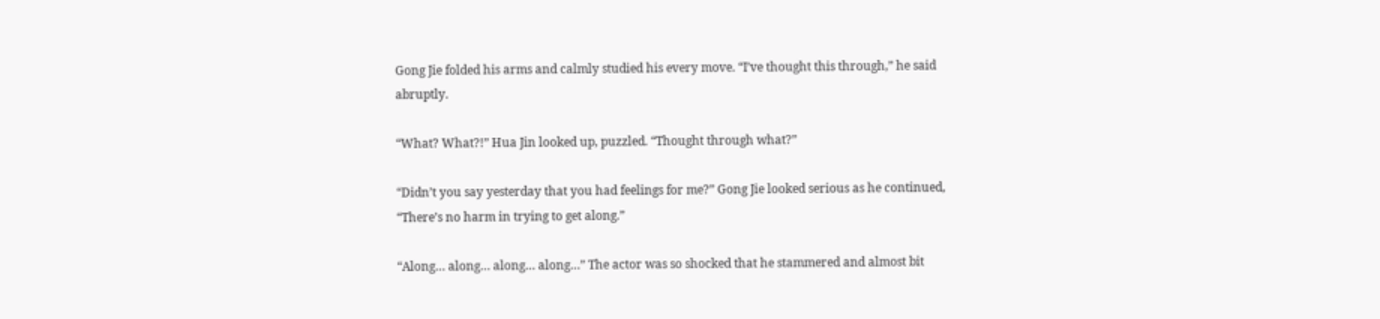Gong Jie folded his arms and calmly studied his every move. “I’ve thought this through,” he said abruptly.

“What? What?!” Hua Jin looked up, puzzled. “Thought through what?”

“Didn’t you say yesterday that you had feelings for me?” Gong Jie looked serious as he continued, “There’s no harm in trying to get along.”

“Along… along… along… along…” The actor was so shocked that he stammered and almost bit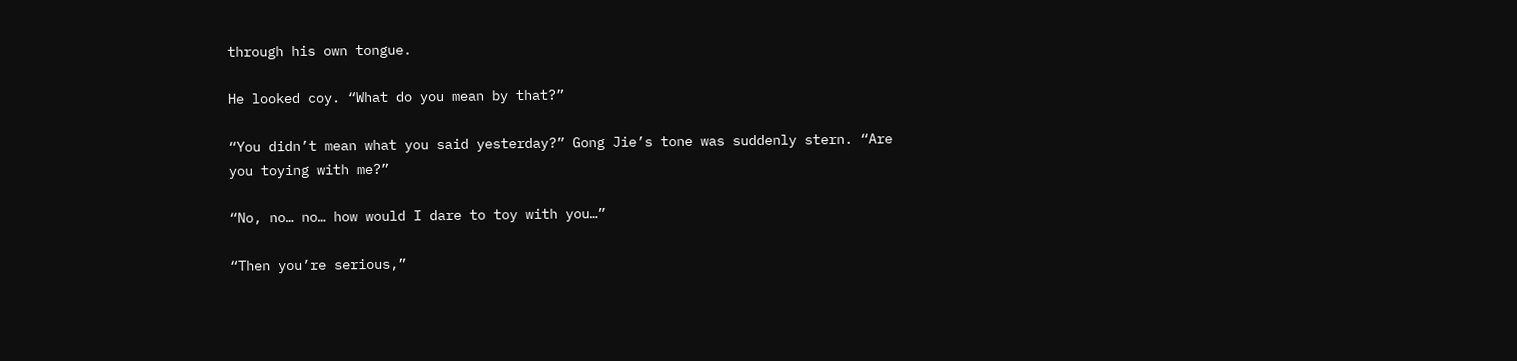through his own tongue.

He looked coy. “What do you mean by that?”

“You didn’t mean what you said yesterday?” Gong Jie’s tone was suddenly stern. “Are you toying with me?”

“No, no… no… how would I dare to toy with you…”

“Then you’re serious,”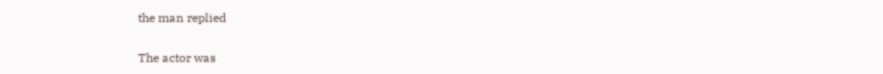the man replied

The actor was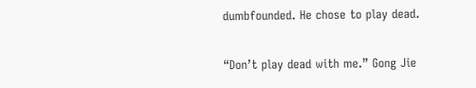dumbfounded. He chose to play dead.

“Don’t play dead with me.” Gong Jie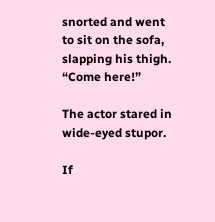snorted and went to sit on the sofa, slapping his thigh. “Come here!”

The actor stared in wide-eyed stupor.

If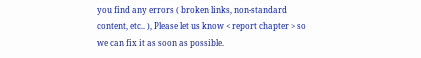you find any errors ( broken links, non-standard content, etc.. ), Please let us know < report chapter > so we can fix it as soon as possible.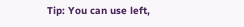Tip: You can use left,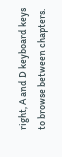right, A and D keyboard keys to browse between chapters.